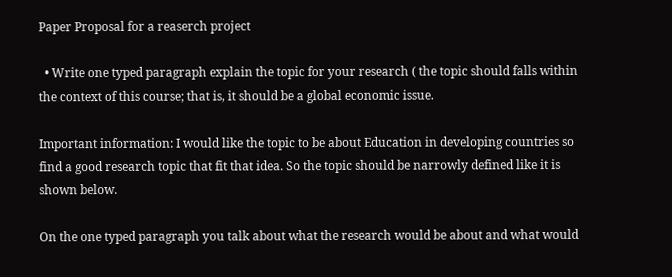Paper Proposal for a reaserch project

  • Write one typed paragraph explain the topic for your research ( the topic should falls within the context of this course; that is, it should be a global economic issue.

Important information: I would like the topic to be about Education in developing countries so find a good research topic that fit that idea. So the topic should be narrowly defined like it is shown below.

On the one typed paragraph you talk about what the research would be about and what would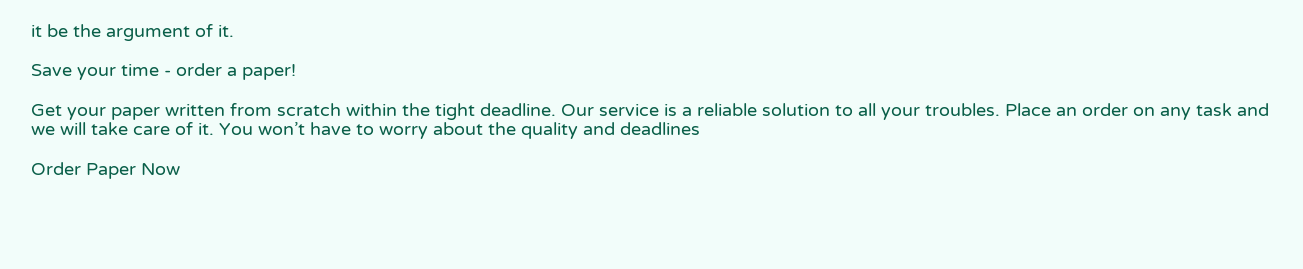it be the argument of it.

Save your time - order a paper!

Get your paper written from scratch within the tight deadline. Our service is a reliable solution to all your troubles. Place an order on any task and we will take care of it. You won’t have to worry about the quality and deadlines

Order Paper Now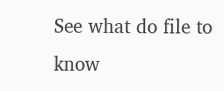See what do file to know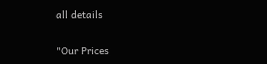all details

"Our Prices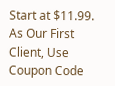Start at $11.99. As Our First Client, Use Coupon Code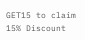GET15 to claim 15% Discount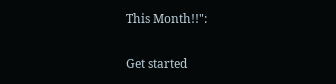This Month!!":

Get started